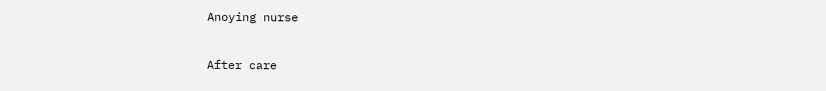Anoying nurse

After care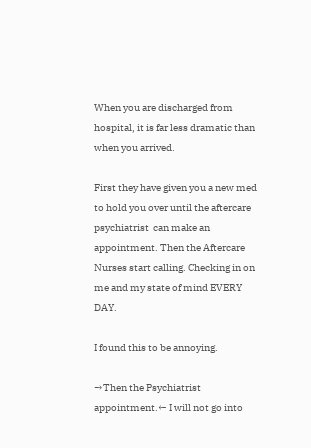When you are discharged from hospital, it is far less dramatic than when you arrived.

First they have given you a new med to hold you over until the aftercare  psychiatrist  can make an appointment. Then the Aftercare Nurses start calling. Checking in on me and my state of mind EVERY DAY.

I found this to be annoying.

→Then the Psychiatrist appointment.← I will not go into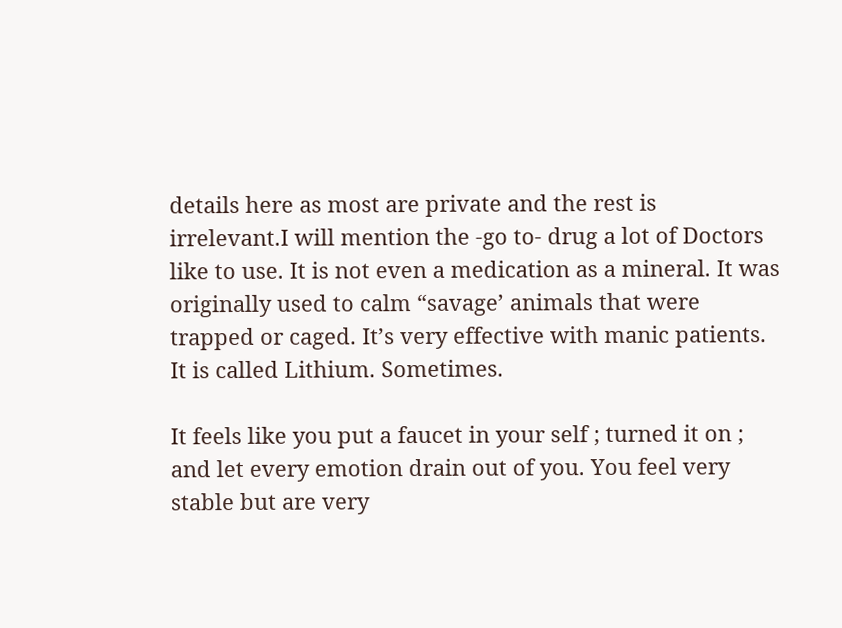details here as most are private and the rest is irrelevant.I will mention the -go to- drug a lot of Doctors like to use. It is not even a medication as a mineral. It was originally used to calm “savage’ animals that were trapped or caged. It’s very effective with manic patients. It is called Lithium. Sometimes.

It feels like you put a faucet in your self ; turned it on ; and let every emotion drain out of you. You feel very stable but are very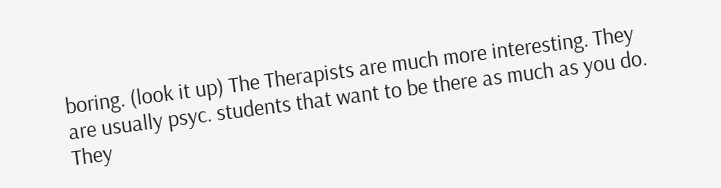boring. (look it up) The Therapists are much more interesting. They are usually psyc. students that want to be there as much as you do. They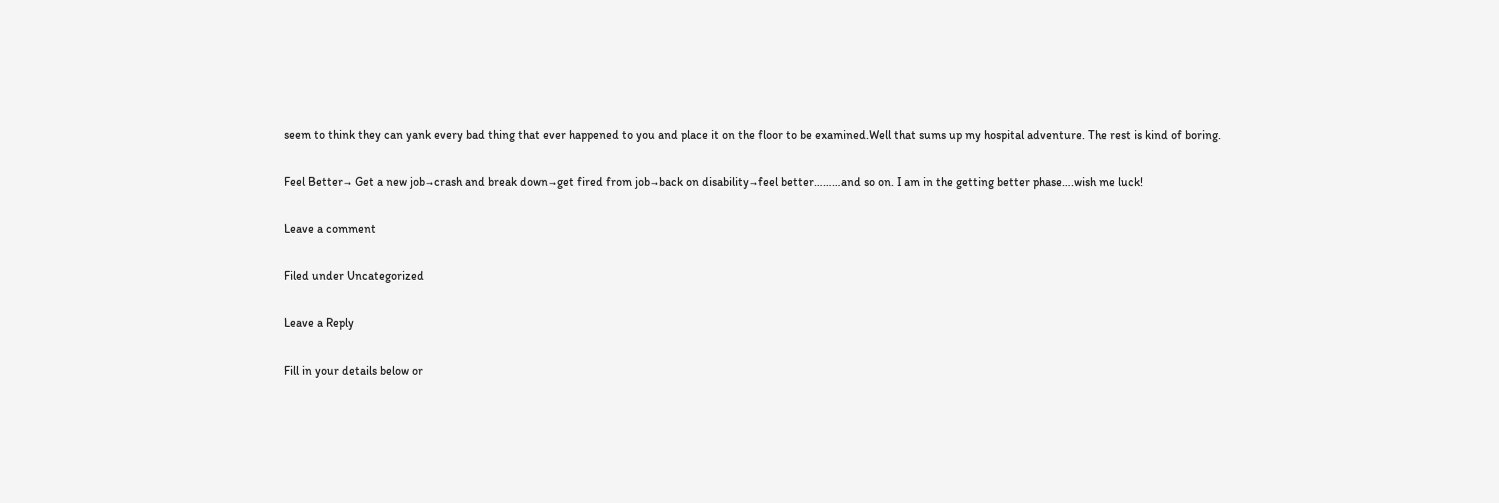seem to think they can yank every bad thing that ever happened to you and place it on the floor to be examined.Well that sums up my hospital adventure. The rest is kind of boring.

Feel Better→ Get a new job→crash and break down→get fired from job→back on disability→feel better………and so on. I am in the getting better phase….wish me luck!

Leave a comment

Filed under Uncategorized

Leave a Reply

Fill in your details below or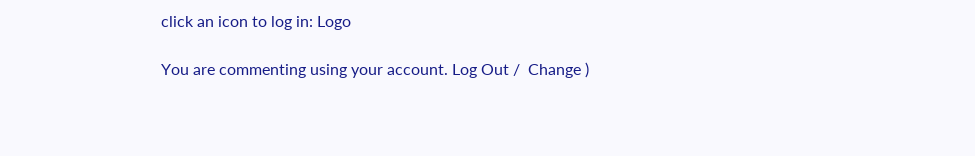click an icon to log in: Logo

You are commenting using your account. Log Out /  Change )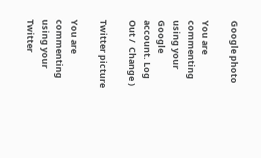Google photo

You are commenting using your Google account. Log Out /  Change )

Twitter picture

You are commenting using your Twitter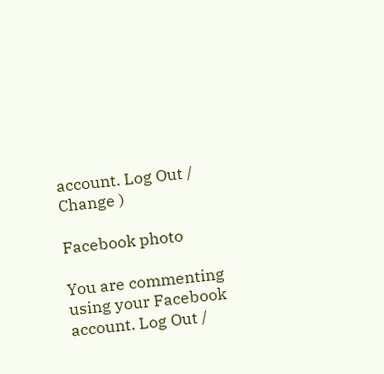account. Log Out /  Change )

Facebook photo

You are commenting using your Facebook account. Log Out /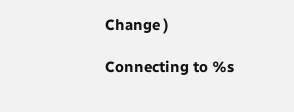Change )

Connecting to %s